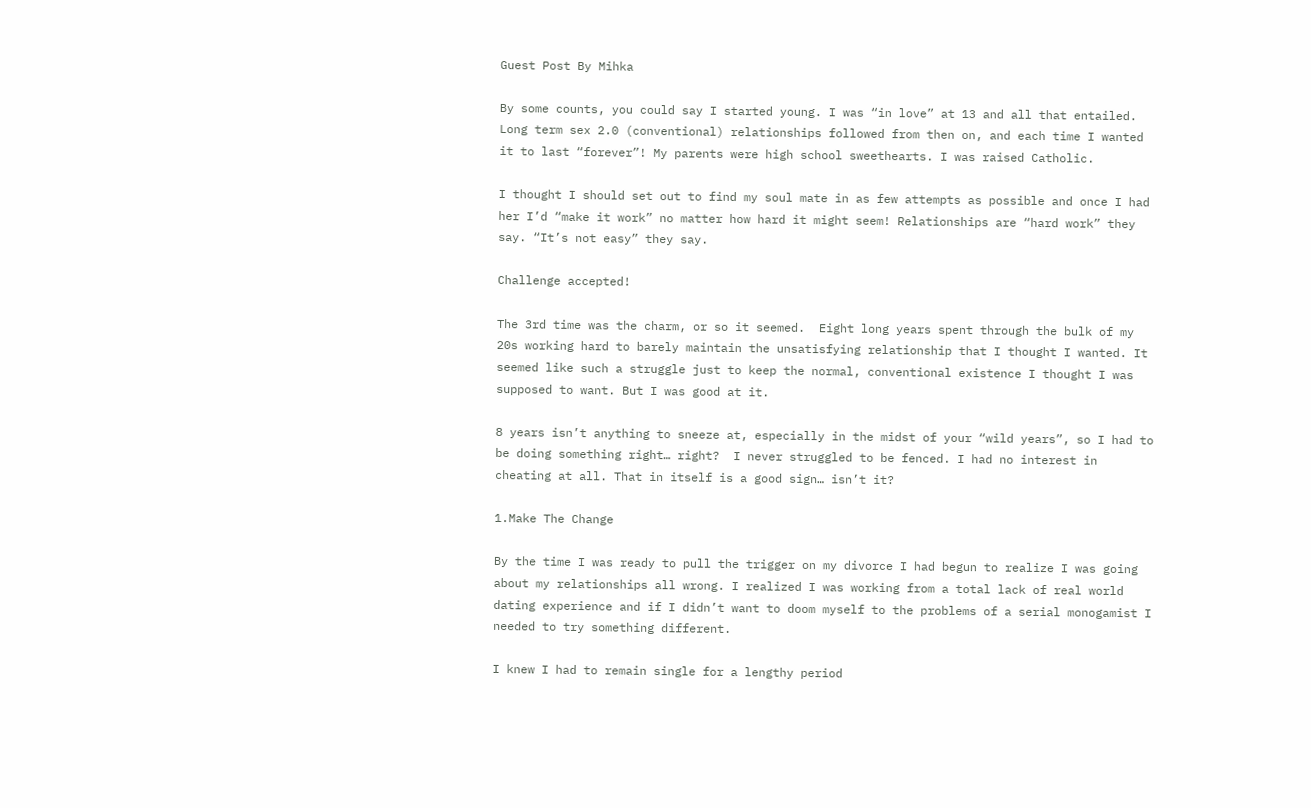Guest Post By Mihka

By some counts, you could say I started young. I was “in love” at 13 and all that entailed. Long term sex 2.0 (conventional) relationships followed from then on, and each time I wanted it to last “forever”! My parents were high school sweethearts. I was raised Catholic.

I thought I should set out to find my soul mate in as few attempts as possible and once I had her I’d “make it work” no matter how hard it might seem! Relationships are “hard work” they say. “It’s not easy” they say.

Challenge accepted!

The 3rd time was the charm, or so it seemed.  Eight long years spent through the bulk of my 20s working hard to barely maintain the unsatisfying relationship that I thought I wanted. It seemed like such a struggle just to keep the normal, conventional existence I thought I was supposed to want. But I was good at it.

8 years isn’t anything to sneeze at, especially in the midst of your “wild years”, so I had to be doing something right… right?  I never struggled to be fenced. I had no interest in cheating at all. That in itself is a good sign… isn’t it?

1.Make The Change

By the time I was ready to pull the trigger on my divorce I had begun to realize I was going about my relationships all wrong. I realized I was working from a total lack of real world dating experience and if I didn’t want to doom myself to the problems of a serial monogamist I needed to try something different.

I knew I had to remain single for a lengthy period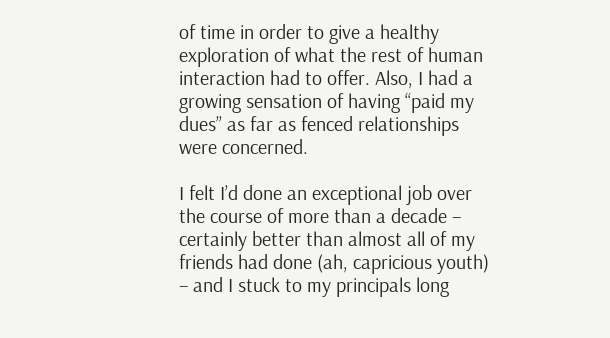of time in order to give a healthy exploration of what the rest of human interaction had to offer. Also, I had a growing sensation of having “paid my dues” as far as fenced relationships were concerned.

I felt I’d done an exceptional job over the course of more than a decade – certainly better than almost all of my friends had done (ah, capricious youth) – and I stuck to my principals long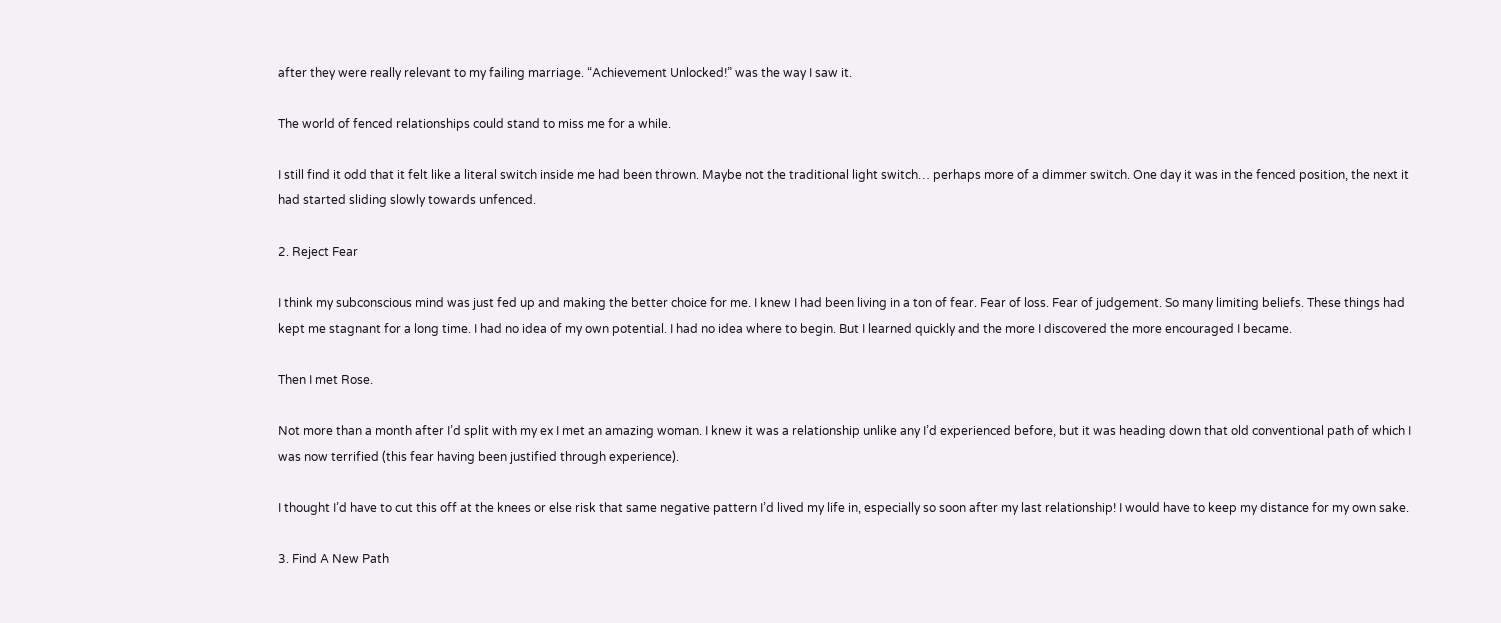after they were really relevant to my failing marriage. “Achievement Unlocked!” was the way I saw it.

The world of fenced relationships could stand to miss me for a while.

I still find it odd that it felt like a literal switch inside me had been thrown. Maybe not the traditional light switch… perhaps more of a dimmer switch. One day it was in the fenced position, the next it had started sliding slowly towards unfenced.

2. Reject Fear

I think my subconscious mind was just fed up and making the better choice for me. I knew I had been living in a ton of fear. Fear of loss. Fear of judgement. So many limiting beliefs. These things had kept me stagnant for a long time. I had no idea of my own potential. I had no idea where to begin. But I learned quickly and the more I discovered the more encouraged I became.

Then I met Rose.

Not more than a month after I’d split with my ex I met an amazing woman. I knew it was a relationship unlike any I’d experienced before, but it was heading down that old conventional path of which I was now terrified (this fear having been justified through experience).

I thought I’d have to cut this off at the knees or else risk that same negative pattern I’d lived my life in, especially so soon after my last relationship! I would have to keep my distance for my own sake.

3. Find A New Path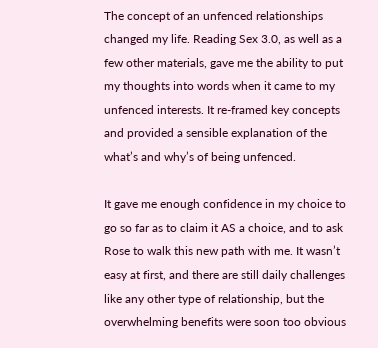The concept of an unfenced relationships changed my life. Reading Sex 3.0, as well as a few other materials, gave me the ability to put my thoughts into words when it came to my unfenced interests. It re-framed key concepts and provided a sensible explanation of the what’s and why’s of being unfenced.

It gave me enough confidence in my choice to go so far as to claim it AS a choice, and to ask Rose to walk this new path with me. It wasn’t easy at first, and there are still daily challenges like any other type of relationship, but the overwhelming benefits were soon too obvious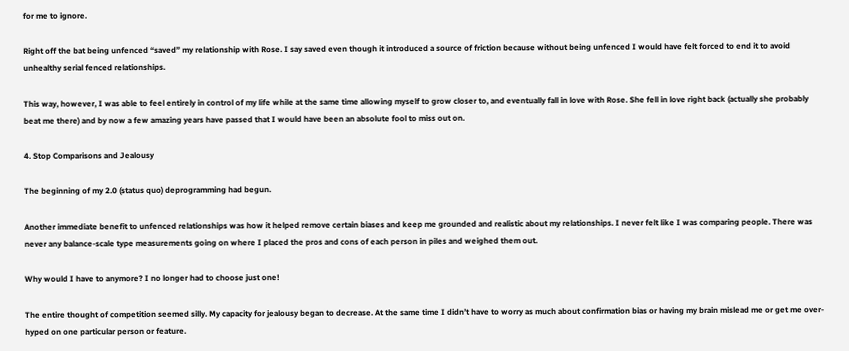for me to ignore.

Right off the bat being unfenced “saved” my relationship with Rose. I say saved even though it introduced a source of friction because without being unfenced I would have felt forced to end it to avoid unhealthy serial fenced relationships.

This way, however, I was able to feel entirely in control of my life while at the same time allowing myself to grow closer to, and eventually fall in love with Rose. She fell in love right back (actually she probably beat me there) and by now a few amazing years have passed that I would have been an absolute fool to miss out on.

4. Stop Comparisons and Jealousy

The beginning of my 2.0 (status quo) deprogramming had begun.

Another immediate benefit to unfenced relationships was how it helped remove certain biases and keep me grounded and realistic about my relationships. I never felt like I was comparing people. There was never any balance-scale type measurements going on where I placed the pros and cons of each person in piles and weighed them out.

Why would I have to anymore? I no longer had to choose just one!

The entire thought of competition seemed silly. My capacity for jealousy began to decrease. At the same time I didn’t have to worry as much about confirmation bias or having my brain mislead me or get me over-hyped on one particular person or feature.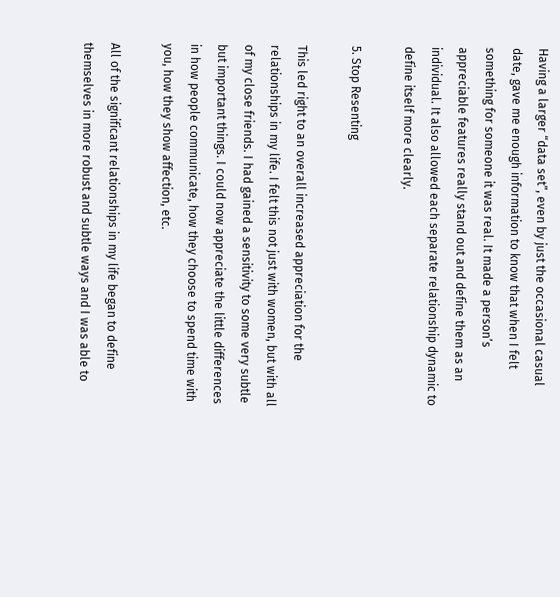Having a larger “data set”, even by just the occasional casual date, gave me enough information to know that when I felt something for someone it was real. It made a person’s appreciable features really stand out and define them as an individual. It also allowed each separate relationship dynamic to define itself more clearly.

5. Stop Resenting

This led right to an overall increased appreciation for the relationships in my life. I felt this not just with women, but with all of my close friends. I had gained a sensitivity to some very subtle but important things. I could now appreciate the little differences in how people communicate, how they choose to spend time with you, how they show affection, etc.

All of the significant relationships in my life began to define themselves in more robust and subtle ways and I was able to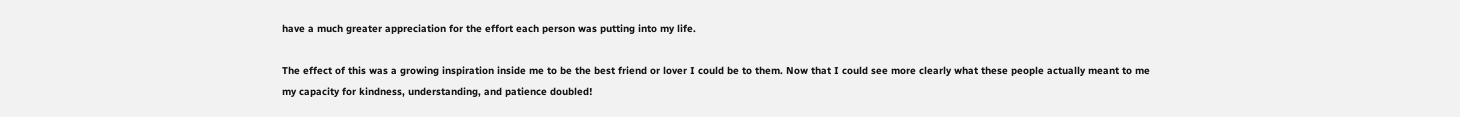have a much greater appreciation for the effort each person was putting into my life.

The effect of this was a growing inspiration inside me to be the best friend or lover I could be to them. Now that I could see more clearly what these people actually meant to me my capacity for kindness, understanding, and patience doubled!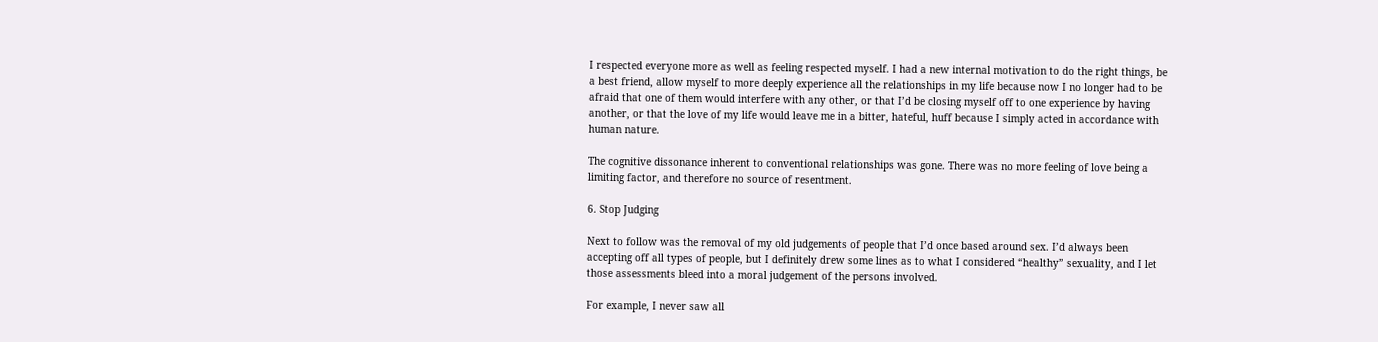I respected everyone more as well as feeling respected myself. I had a new internal motivation to do the right things, be a best friend, allow myself to more deeply experience all the relationships in my life because now I no longer had to be afraid that one of them would interfere with any other, or that I’d be closing myself off to one experience by having another, or that the love of my life would leave me in a bitter, hateful, huff because I simply acted in accordance with human nature.

The cognitive dissonance inherent to conventional relationships was gone. There was no more feeling of love being a limiting factor, and therefore no source of resentment.

6. Stop Judging

Next to follow was the removal of my old judgements of people that I’d once based around sex. I’d always been accepting off all types of people, but I definitely drew some lines as to what I considered “healthy” sexuality, and I let those assessments bleed into a moral judgement of the persons involved.

For example, I never saw all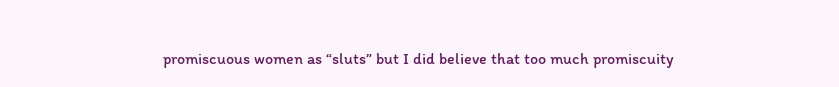promiscuous women as “sluts” but I did believe that too much promiscuity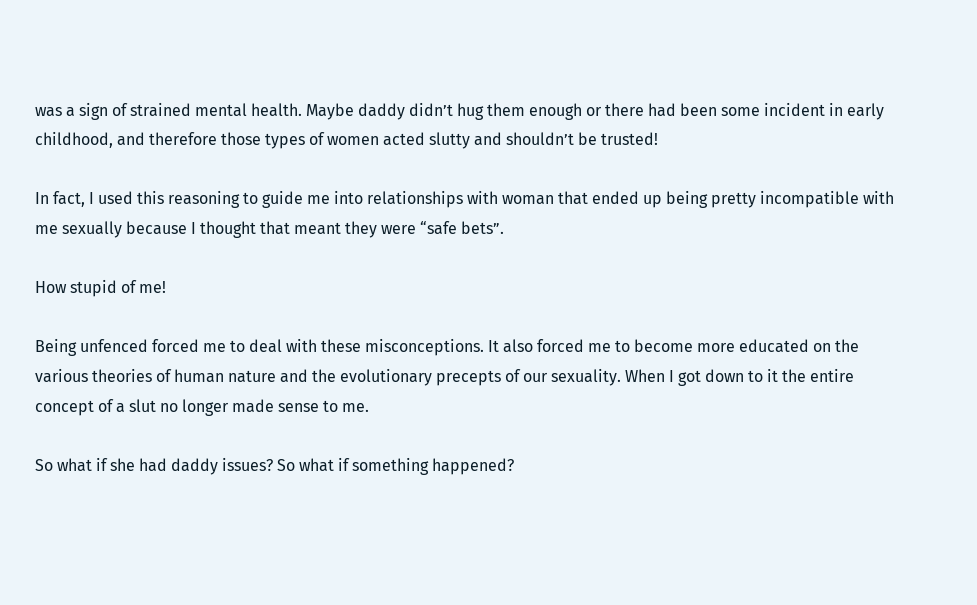was a sign of strained mental health. Maybe daddy didn’t hug them enough or there had been some incident in early childhood, and therefore those types of women acted slutty and shouldn’t be trusted!

In fact, I used this reasoning to guide me into relationships with woman that ended up being pretty incompatible with me sexually because I thought that meant they were “safe bets”.

How stupid of me!

Being unfenced forced me to deal with these misconceptions. It also forced me to become more educated on the various theories of human nature and the evolutionary precepts of our sexuality. When I got down to it the entire concept of a slut no longer made sense to me.

So what if she had daddy issues? So what if something happened?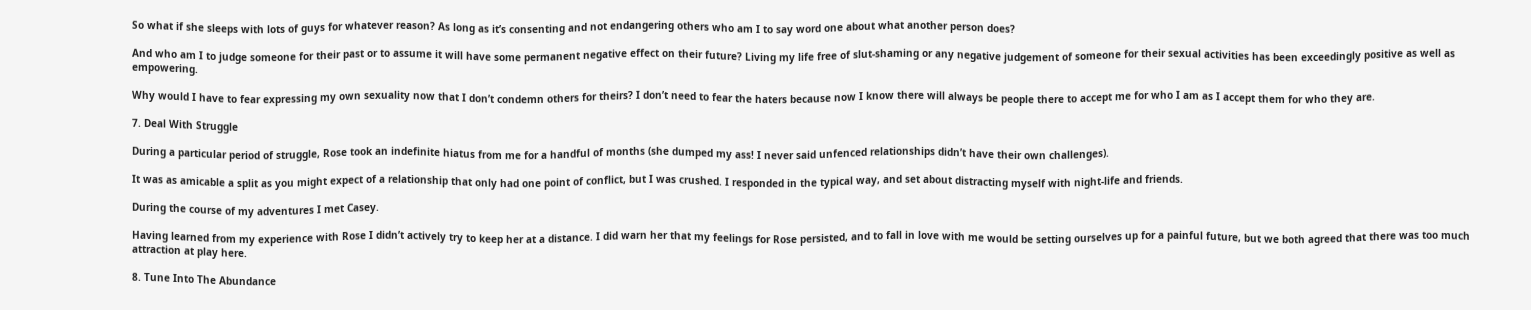So what if she sleeps with lots of guys for whatever reason? As long as it’s consenting and not endangering others who am I to say word one about what another person does?

And who am I to judge someone for their past or to assume it will have some permanent negative effect on their future? Living my life free of slut-shaming or any negative judgement of someone for their sexual activities has been exceedingly positive as well as empowering.

Why would I have to fear expressing my own sexuality now that I don’t condemn others for theirs? I don’t need to fear the haters because now I know there will always be people there to accept me for who I am as I accept them for who they are.

7. Deal With Struggle

During a particular period of struggle, Rose took an indefinite hiatus from me for a handful of months (she dumped my ass! I never said unfenced relationships didn’t have their own challenges).

It was as amicable a split as you might expect of a relationship that only had one point of conflict, but I was crushed. I responded in the typical way, and set about distracting myself with night-life and friends.

During the course of my adventures I met Casey.

Having learned from my experience with Rose I didn’t actively try to keep her at a distance. I did warn her that my feelings for Rose persisted, and to fall in love with me would be setting ourselves up for a painful future, but we both agreed that there was too much attraction at play here.

8. Tune Into The Abundance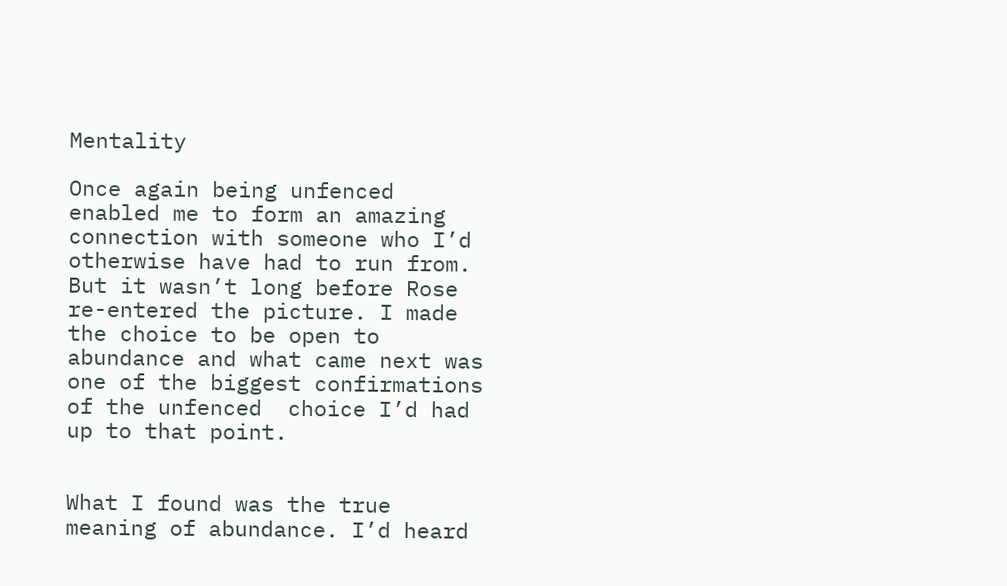Mentality

Once again being unfenced enabled me to form an amazing connection with someone who I’d otherwise have had to run from. But it wasn’t long before Rose re-entered the picture. I made the choice to be open to abundance and what came next was one of the biggest confirmations of the unfenced  choice I’d had up to that point.


What I found was the true meaning of abundance. I’d heard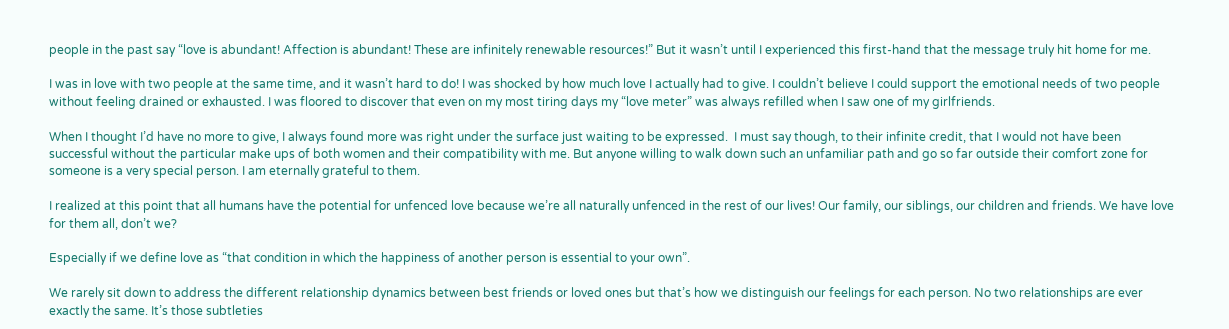people in the past say “love is abundant! Affection is abundant! These are infinitely renewable resources!” But it wasn’t until I experienced this first-hand that the message truly hit home for me.

I was in love with two people at the same time, and it wasn’t hard to do! I was shocked by how much love I actually had to give. I couldn’t believe I could support the emotional needs of two people without feeling drained or exhausted. I was floored to discover that even on my most tiring days my “love meter” was always refilled when I saw one of my girlfriends.

When I thought I’d have no more to give, I always found more was right under the surface just waiting to be expressed.  I must say though, to their infinite credit, that I would not have been successful without the particular make ups of both women and their compatibility with me. But anyone willing to walk down such an unfamiliar path and go so far outside their comfort zone for someone is a very special person. I am eternally grateful to them.

I realized at this point that all humans have the potential for unfenced love because we’re all naturally unfenced in the rest of our lives! Our family, our siblings, our children and friends. We have love for them all, don’t we?

Especially if we define love as “that condition in which the happiness of another person is essential to your own”.

We rarely sit down to address the different relationship dynamics between best friends or loved ones but that’s how we distinguish our feelings for each person. No two relationships are ever exactly the same. It’s those subtleties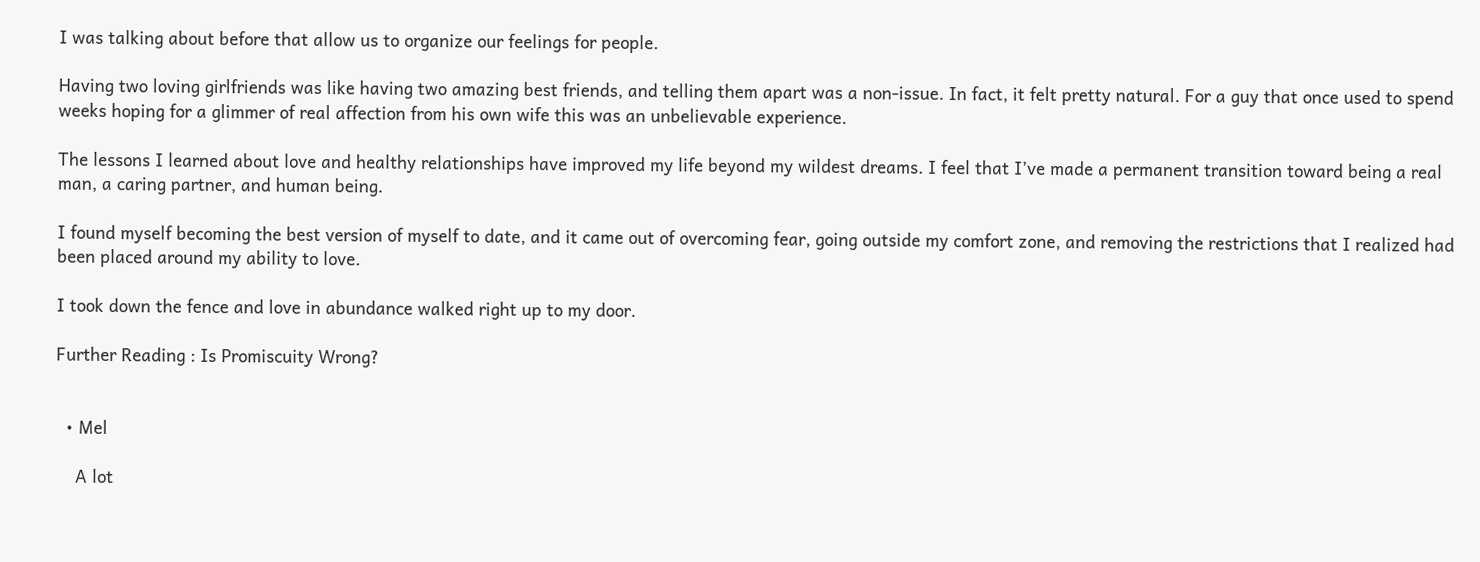I was talking about before that allow us to organize our feelings for people.

Having two loving girlfriends was like having two amazing best friends, and telling them apart was a non-issue. In fact, it felt pretty natural. For a guy that once used to spend weeks hoping for a glimmer of real affection from his own wife this was an unbelievable experience.

The lessons I learned about love and healthy relationships have improved my life beyond my wildest dreams. I feel that I’ve made a permanent transition toward being a real man, a caring partner, and human being.

I found myself becoming the best version of myself to date, and it came out of overcoming fear, going outside my comfort zone, and removing the restrictions that I realized had been placed around my ability to love.

I took down the fence and love in abundance walked right up to my door.

Further Reading : Is Promiscuity Wrong?


  • Mel

    A lot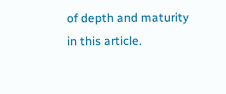of depth and maturity in this article.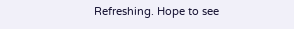Refreshing. Hope to see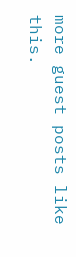more guest posts like this.